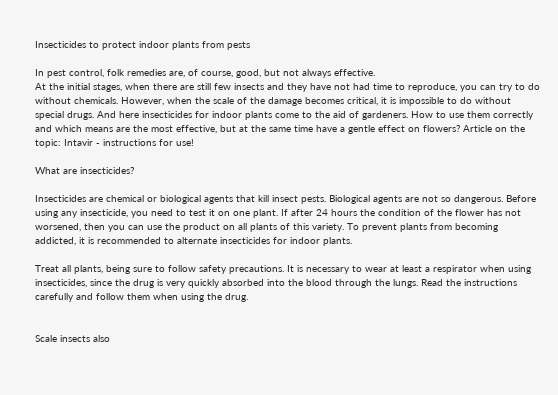Insecticides to protect indoor plants from pests

In pest control, folk remedies are, of course, good, but not always effective.
At the initial stages, when there are still few insects and they have not had time to reproduce, you can try to do without chemicals. However, when the scale of the damage becomes critical, it is impossible to do without special drugs. And here insecticides for indoor plants come to the aid of gardeners. How to use them correctly and which means are the most effective, but at the same time have a gentle effect on flowers? Article on the topic: Intavir - instructions for use!

What are insecticides?

Insecticides are chemical or biological agents that kill insect pests. Biological agents are not so dangerous. Before using any insecticide, you need to test it on one plant. If after 24 hours the condition of the flower has not worsened, then you can use the product on all plants of this variety. To prevent plants from becoming addicted, it is recommended to alternate insecticides for indoor plants.

Treat all plants, being sure to follow safety precautions. It is necessary to wear at least a respirator when using insecticides, since the drug is very quickly absorbed into the blood through the lungs. Read the instructions carefully and follow them when using the drug.


Scale insects also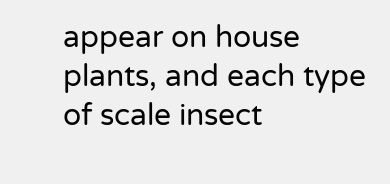appear on house plants, and each type of scale insect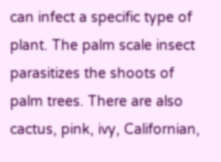can infect a specific type of plant. The palm scale insect parasitizes the shoots of palm trees. There are also cactus, pink, ivy, Californian,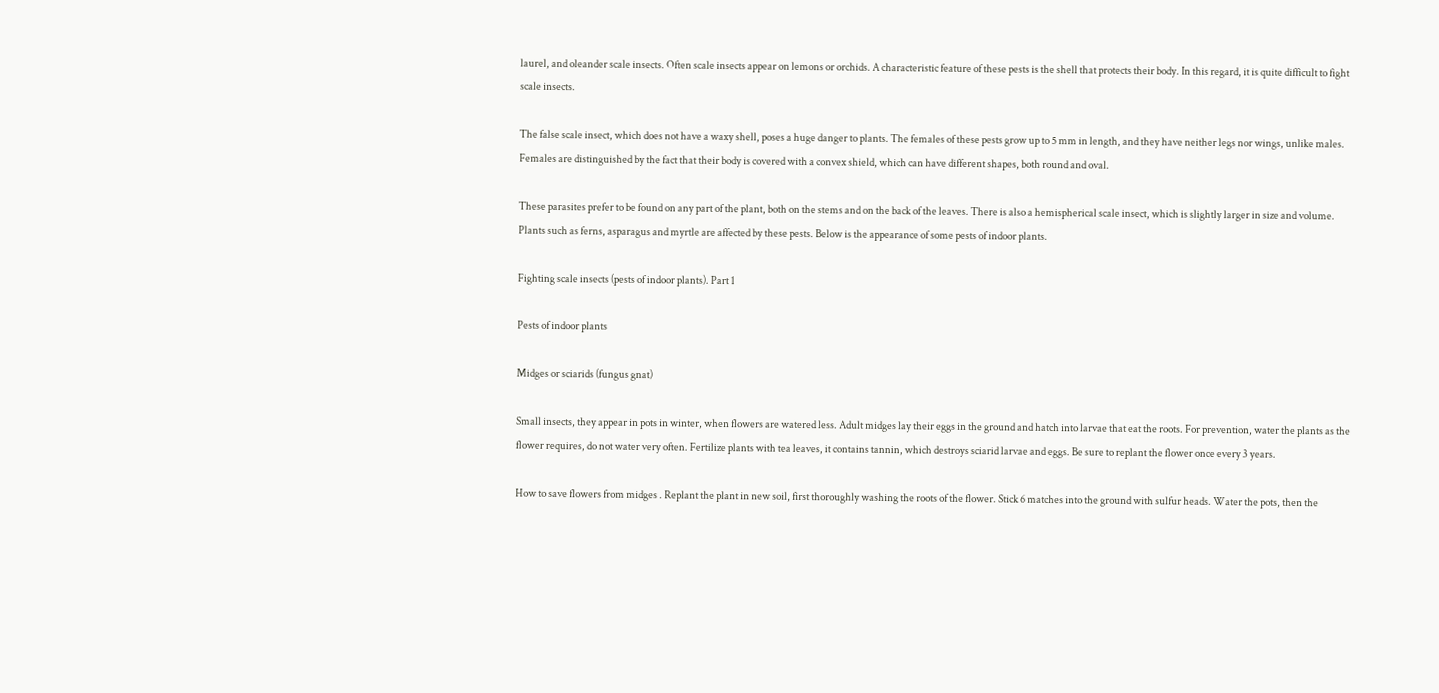laurel, and oleander scale insects. Often scale insects appear on lemons or orchids. A characteristic feature of these pests is the shell that protects their body. In this regard, it is quite difficult to fight scale insects.

The false scale insect, which does not have a waxy shell, poses a huge danger to plants. The females of these pests grow up to 5 mm in length, and they have neither legs nor wings, unlike males. Females are distinguished by the fact that their body is covered with a convex shield, which can have different shapes, both round and oval.

These parasites prefer to be found on any part of the plant, both on the stems and on the back of the leaves. There is also a hemispherical scale insect, which is slightly larger in size and volume. Plants such as ferns, asparagus and myrtle are affected by these pests. Below is the appearance of some pests of indoor plants.

Fighting scale insects (pests of indoor plants). Part 1

Pests of indoor plants

Midges or sciarids (fungus gnat)

Small insects, they appear in pots in winter, when flowers are watered less. Adult midges lay their eggs in the ground and hatch into larvae that eat the roots. For prevention, water the plants as the flower requires, do not water very often. Fertilize plants with tea leaves, it contains tannin, which destroys sciarid larvae and eggs. Be sure to replant the flower once every 3 years.

How to save flowers from midges . Replant the plant in new soil, first thoroughly washing the roots of the flower. Stick 6 matches into the ground with sulfur heads. Water the pots, then the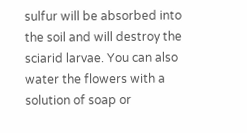sulfur will be absorbed into the soil and will destroy the sciarid larvae. You can also water the flowers with a solution of soap or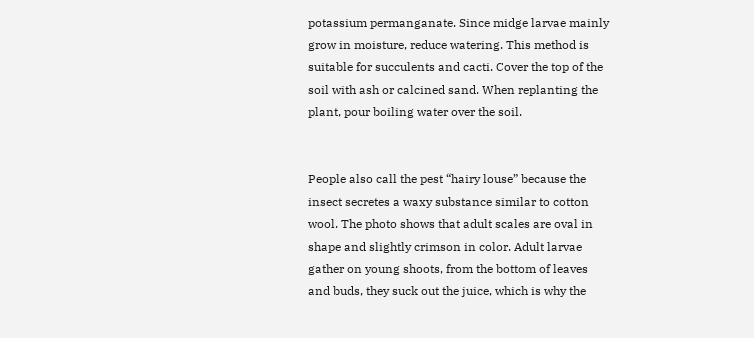potassium permanganate. Since midge larvae mainly grow in moisture, reduce watering. This method is suitable for succulents and cacti. Cover the top of the soil with ash or calcined sand. When replanting the plant, pour boiling water over the soil.


People also call the pest “hairy louse” because the insect secretes a waxy substance similar to cotton wool. The photo shows that adult scales are oval in shape and slightly crimson in color. Adult larvae gather on young shoots, from the bottom of leaves and buds, they suck out the juice, which is why the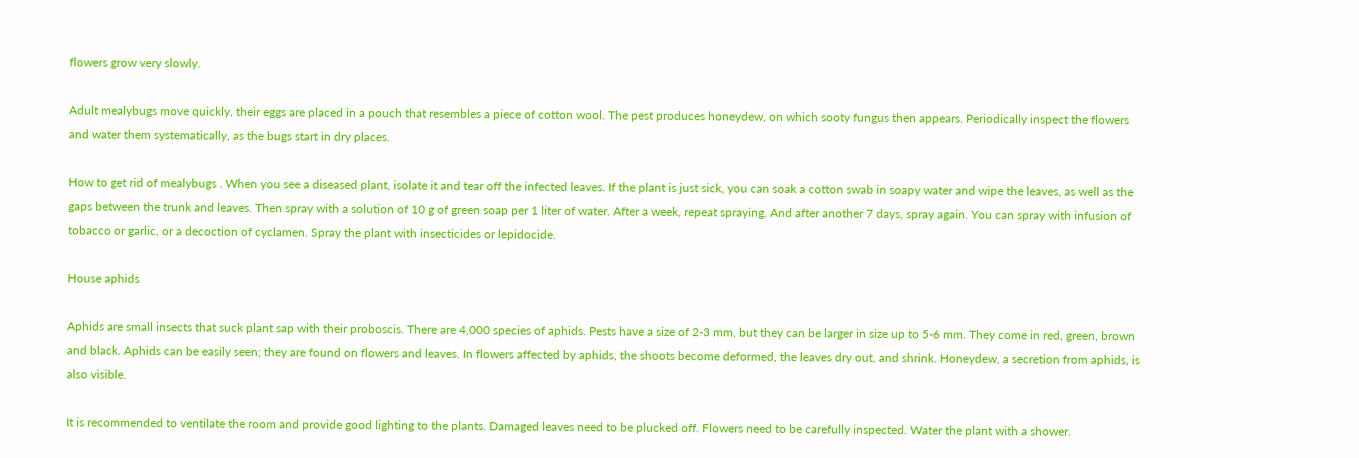flowers grow very slowly.

Adult mealybugs move quickly, their eggs are placed in a pouch that resembles a piece of cotton wool. The pest produces honeydew, on which sooty fungus then appears. Periodically inspect the flowers and water them systematically, as the bugs start in dry places.

How to get rid of mealybugs . When you see a diseased plant, isolate it and tear off the infected leaves. If the plant is just sick, you can soak a cotton swab in soapy water and wipe the leaves, as well as the gaps between the trunk and leaves. Then spray with a solution of 10 g of green soap per 1 liter of water. After a week, repeat spraying. And after another 7 days, spray again. You can spray with infusion of tobacco or garlic, or a decoction of cyclamen. Spray the plant with insecticides or lepidocide.

House aphids

Aphids are small insects that suck plant sap with their proboscis. There are 4,000 species of aphids. Pests have a size of 2-3 mm, but they can be larger in size up to 5-6 mm. They come in red, green, brown and black. Aphids can be easily seen; they are found on flowers and leaves. In flowers affected by aphids, the shoots become deformed, the leaves dry out, and shrink. Honeydew, a secretion from aphids, is also visible.

It is recommended to ventilate the room and provide good lighting to the plants. Damaged leaves need to be plucked off. Flowers need to be carefully inspected. Water the plant with a shower.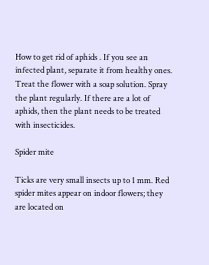How to get rid of aphids . If you see an infected plant, separate it from healthy ones. Treat the flower with a soap solution. Spray the plant regularly. If there are a lot of aphids, then the plant needs to be treated with insecticides.

Spider mite

Ticks are very small insects up to 1 mm. Red spider mites appear on indoor flowers; they are located on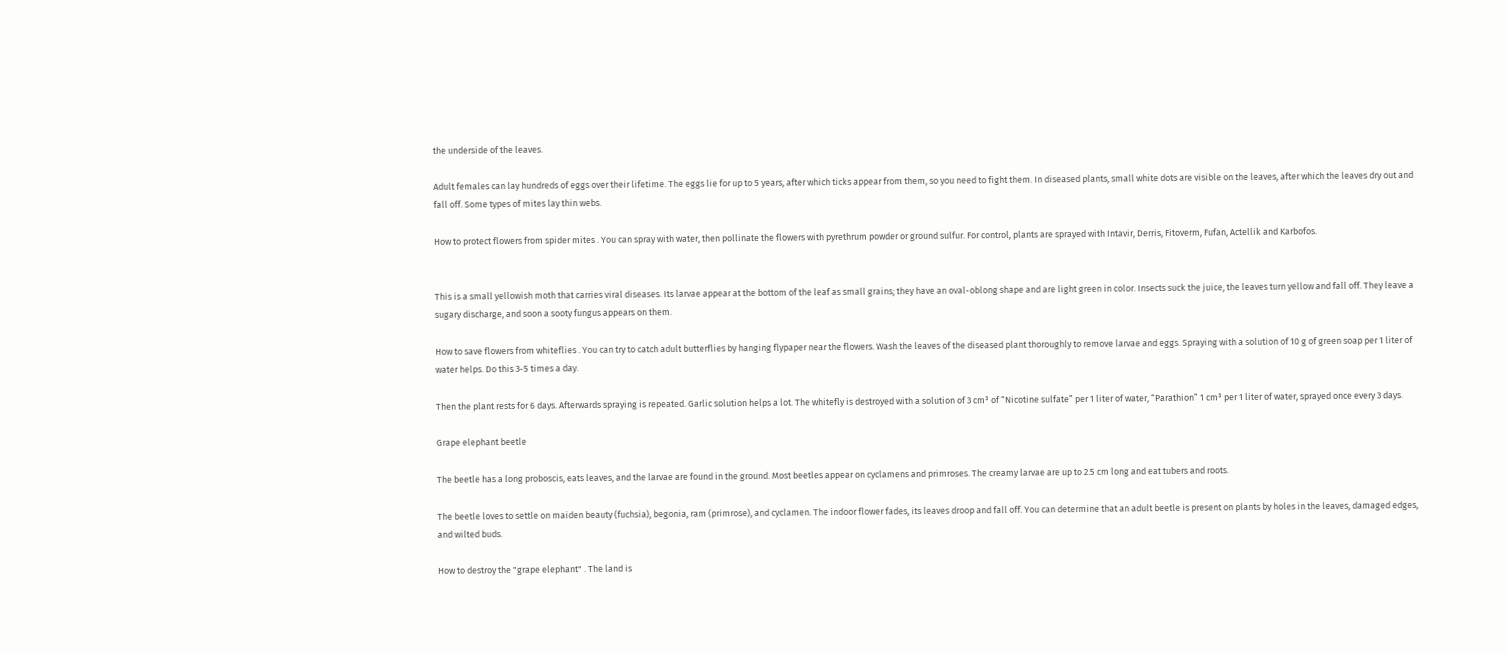the underside of the leaves.

Adult females can lay hundreds of eggs over their lifetime. The eggs lie for up to 5 years, after which ticks appear from them, so you need to fight them. In diseased plants, small white dots are visible on the leaves, after which the leaves dry out and fall off. Some types of mites lay thin webs.

How to protect flowers from spider mites . You can spray with water, then pollinate the flowers with pyrethrum powder or ground sulfur. For control, plants are sprayed with Intavir, Derris, Fitoverm, Fufan, Actellik and Karbofos.


This is a small yellowish moth that carries viral diseases. Its larvae appear at the bottom of the leaf as small grains; they have an oval-oblong shape and are light green in color. Insects suck the juice, the leaves turn yellow and fall off. They leave a sugary discharge, and soon a sooty fungus appears on them.

How to save flowers from whiteflies . You can try to catch adult butterflies by hanging flypaper near the flowers. Wash the leaves of the diseased plant thoroughly to remove larvae and eggs. Spraying with a solution of 10 g of green soap per 1 liter of water helps. Do this 3-5 times a day.

Then the plant rests for 6 days. Afterwards spraying is repeated. Garlic solution helps a lot. The whitefly is destroyed with a solution of 3 cm³ of “Nicotine sulfate” per 1 liter of water, “Parathion” 1 cm³ per 1 liter of water, sprayed once every 3 days.

Grape elephant beetle

The beetle has a long proboscis, eats leaves, and the larvae are found in the ground. Most beetles appear on cyclamens and primroses. The creamy larvae are up to 2.5 cm long and eat tubers and roots.

The beetle loves to settle on maiden beauty (fuchsia), begonia, ram (primrose), and cyclamen. The indoor flower fades, its leaves droop and fall off. You can determine that an adult beetle is present on plants by holes in the leaves, damaged edges, and wilted buds.

How to destroy the "grape elephant" . The land is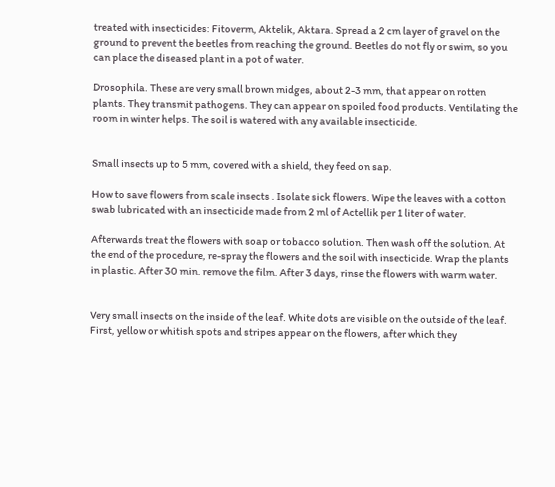treated with insecticides: Fitoverm, Aktelik, Aktara. Spread a 2 cm layer of gravel on the ground to prevent the beetles from reaching the ground. Beetles do not fly or swim, so you can place the diseased plant in a pot of water.

Drosophila. These are very small brown midges, about 2-3 mm, that appear on rotten plants. They transmit pathogens. They can appear on spoiled food products. Ventilating the room in winter helps. The soil is watered with any available insecticide.


Small insects up to 5 mm, covered with a shield, they feed on sap.

How to save flowers from scale insects . Isolate sick flowers. Wipe the leaves with a cotton swab lubricated with an insecticide made from 2 ml of Actellik per 1 liter of water.

Afterwards treat the flowers with soap or tobacco solution. Then wash off the solution. At the end of the procedure, re-spray the flowers and the soil with insecticide. Wrap the plants in plastic. After 30 min. remove the film. After 3 days, rinse the flowers with warm water.


Very small insects on the inside of the leaf. White dots are visible on the outside of the leaf. First, yellow or whitish spots and stripes appear on the flowers, after which they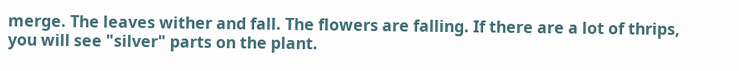merge. The leaves wither and fall. The flowers are falling. If there are a lot of thrips, you will see "silver" parts on the plant.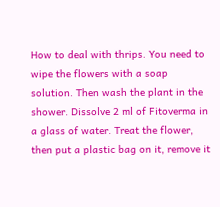How to deal with thrips. You need to wipe the flowers with a soap solution. Then wash the plant in the shower. Dissolve 2 ml of Fitoverma in a glass of water. Treat the flower, then put a plastic bag on it, remove it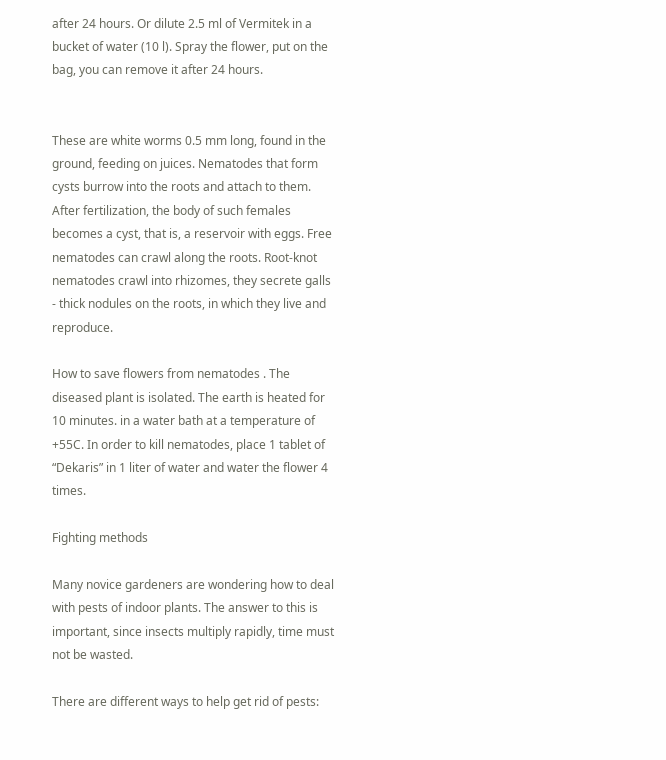after 24 hours. Or dilute 2.5 ml of Vermitek in a bucket of water (10 l). Spray the flower, put on the bag, you can remove it after 24 hours.


These are white worms 0.5 mm long, found in the ground, feeding on juices. Nematodes that form cysts burrow into the roots and attach to them. After fertilization, the body of such females becomes a cyst, that is, a reservoir with eggs. Free nematodes can crawl along the roots. Root-knot nematodes crawl into rhizomes, they secrete galls - thick nodules on the roots, in which they live and reproduce.

How to save flowers from nematodes . The diseased plant is isolated. The earth is heated for 10 minutes. in a water bath at a temperature of +55C. In order to kill nematodes, place 1 tablet of “Dekaris” in 1 liter of water and water the flower 4 times.

Fighting methods

Many novice gardeners are wondering how to deal with pests of indoor plants. The answer to this is important, since insects multiply rapidly, time must not be wasted.

There are different ways to help get rid of pests: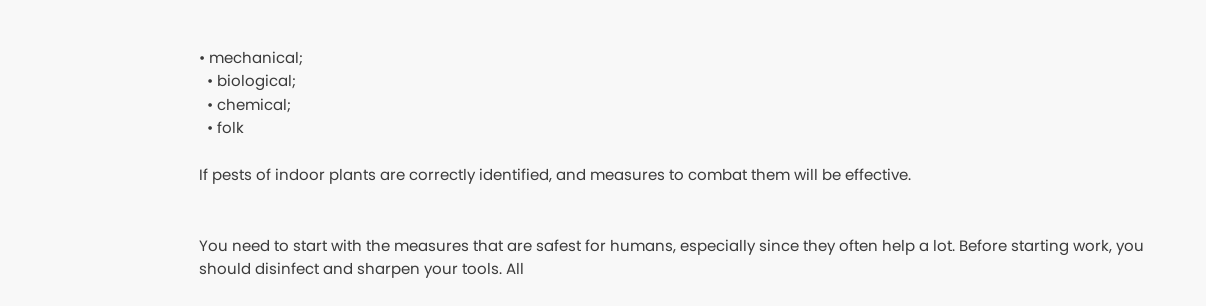• mechanical;
  • biological;
  • chemical;
  • folk

If pests of indoor plants are correctly identified, and measures to combat them will be effective.


You need to start with the measures that are safest for humans, especially since they often help a lot. Before starting work, you should disinfect and sharpen your tools. All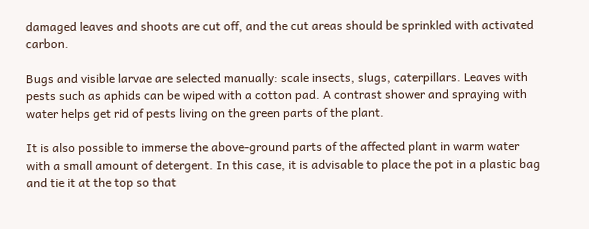damaged leaves and shoots are cut off, and the cut areas should be sprinkled with activated carbon.

Bugs and visible larvae are selected manually: scale insects, slugs, caterpillars. Leaves with pests such as aphids can be wiped with a cotton pad. A contrast shower and spraying with water helps get rid of pests living on the green parts of the plant.

It is also possible to immerse the above-ground parts of the affected plant in warm water with a small amount of detergent. In this case, it is advisable to place the pot in a plastic bag and tie it at the top so that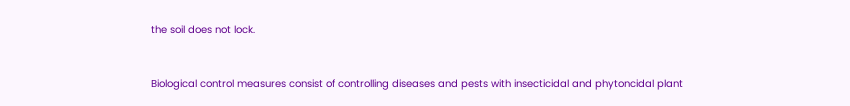the soil does not lock.


Biological control measures consist of controlling diseases and pests with insecticidal and phytoncidal plant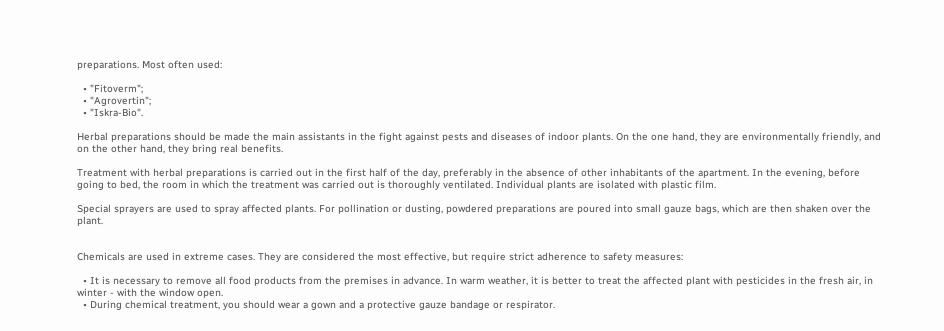preparations. Most often used:

  • "Fitoverm";
  • "Agrovertin";
  • "Iskra-Bio".

Herbal preparations should be made the main assistants in the fight against pests and diseases of indoor plants. On the one hand, they are environmentally friendly, and on the other hand, they bring real benefits.

Treatment with herbal preparations is carried out in the first half of the day, preferably in the absence of other inhabitants of the apartment. In the evening, before going to bed, the room in which the treatment was carried out is thoroughly ventilated. Individual plants are isolated with plastic film.

Special sprayers are used to spray affected plants. For pollination or dusting, powdered preparations are poured into small gauze bags, which are then shaken over the plant.


Chemicals are used in extreme cases. They are considered the most effective, but require strict adherence to safety measures:

  • It is necessary to remove all food products from the premises in advance. In warm weather, it is better to treat the affected plant with pesticides in the fresh air, in winter - with the window open.
  • During chemical treatment, you should wear a gown and a protective gauze bandage or respirator.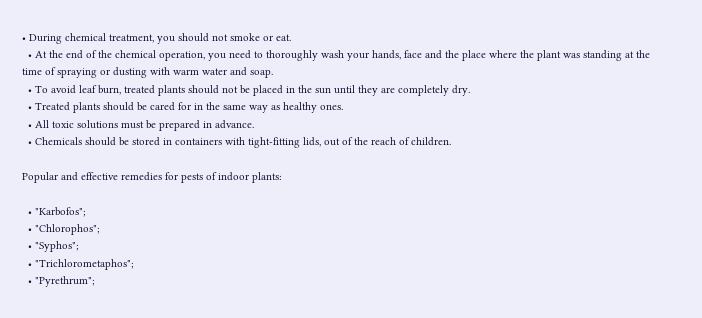• During chemical treatment, you should not smoke or eat.
  • At the end of the chemical operation, you need to thoroughly wash your hands, face and the place where the plant was standing at the time of spraying or dusting with warm water and soap.
  • To avoid leaf burn, treated plants should not be placed in the sun until they are completely dry.
  • Treated plants should be cared for in the same way as healthy ones.
  • All toxic solutions must be prepared in advance.
  • Chemicals should be stored in containers with tight-fitting lids, out of the reach of children.

Popular and effective remedies for pests of indoor plants:

  • "Karbofos";
  • "Chlorophos";
  • "Syphos";
  • "Trichlorometaphos";
  • "Pyrethrum";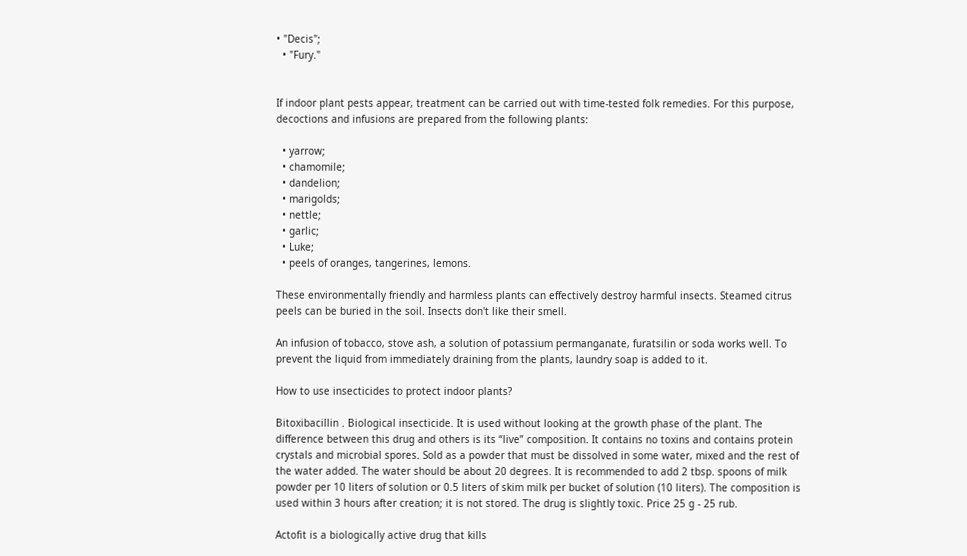• "Decis";
  • "Fury."


If indoor plant pests appear, treatment can be carried out with time-tested folk remedies. For this purpose, decoctions and infusions are prepared from the following plants:

  • yarrow;
  • chamomile;
  • dandelion;
  • marigolds;
  • nettle;
  • garlic;
  • Luke;
  • peels of oranges, tangerines, lemons.

These environmentally friendly and harmless plants can effectively destroy harmful insects. Steamed citrus peels can be buried in the soil. Insects don't like their smell.

An infusion of tobacco, stove ash, a solution of potassium permanganate, furatsilin or soda works well. To prevent the liquid from immediately draining from the plants, laundry soap is added to it.

How to use insecticides to protect indoor plants?

Bitoxibacillin . Biological insecticide. It is used without looking at the growth phase of the plant. The difference between this drug and others is its “live” composition. It contains no toxins and contains protein crystals and microbial spores. Sold as a powder that must be dissolved in some water, mixed and the rest of the water added. The water should be about 20 degrees. It is recommended to add 2 tbsp. spoons of milk powder per 10 liters of solution or 0.5 liters of skim milk per bucket of solution (10 liters). The composition is used within 3 hours after creation; it is not stored. The drug is slightly toxic. Price 25 g - 25 rub.

Actofit is a biologically active drug that kills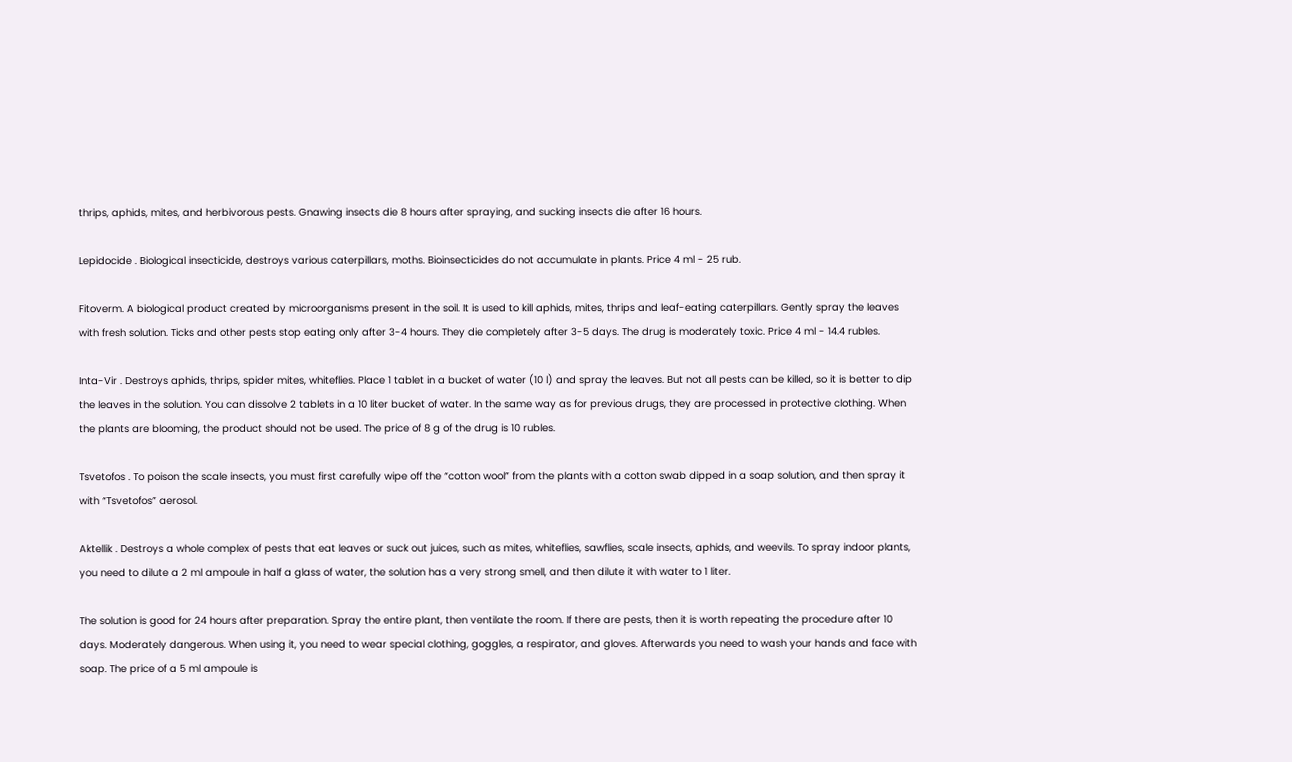thrips, aphids, mites, and herbivorous pests. Gnawing insects die 8 hours after spraying, and sucking insects die after 16 hours.

Lepidocide . Biological insecticide, destroys various caterpillars, moths. Bioinsecticides do not accumulate in plants. Price 4 ml - 25 rub.

Fitoverm. A biological product created by microorganisms present in the soil. It is used to kill aphids, mites, thrips and leaf-eating caterpillars. Gently spray the leaves with fresh solution. Ticks and other pests stop eating only after 3-4 hours. They die completely after 3-5 days. The drug is moderately toxic. Price 4 ml - 14.4 rubles.

Inta-Vir . Destroys aphids, thrips, spider mites, whiteflies. Place 1 tablet in a bucket of water (10 l) and spray the leaves. But not all pests can be killed, so it is better to dip the leaves in the solution. You can dissolve 2 tablets in a 10 liter bucket of water. In the same way as for previous drugs, they are processed in protective clothing. When the plants are blooming, the product should not be used. The price of 8 g of the drug is 10 rubles.

Tsvetofos . To poison the scale insects, you must first carefully wipe off the “cotton wool” from the plants with a cotton swab dipped in a soap solution, and then spray it with “Tsvetofos” aerosol.

Aktellik . Destroys a whole complex of pests that eat leaves or suck out juices, such as mites, whiteflies, sawflies, scale insects, aphids, and weevils. To spray indoor plants, you need to dilute a 2 ml ampoule in half a glass of water, the solution has a very strong smell, and then dilute it with water to 1 liter.

The solution is good for 24 hours after preparation. Spray the entire plant, then ventilate the room. If there are pests, then it is worth repeating the procedure after 10 days. Moderately dangerous. When using it, you need to wear special clothing, goggles, a respirator, and gloves. Afterwards you need to wash your hands and face with soap. The price of a 5 ml ampoule is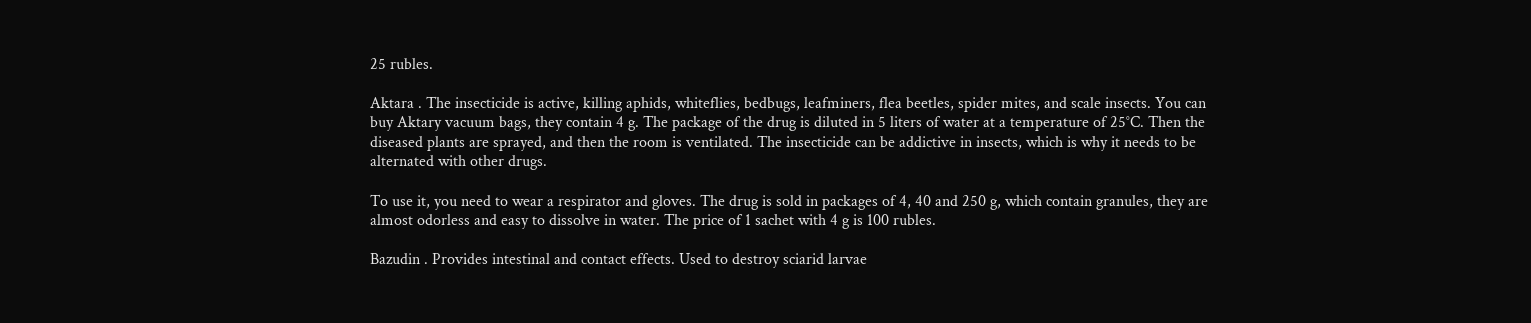25 rubles.

Aktara . The insecticide is active, killing aphids, whiteflies, bedbugs, leafminers, flea beetles, spider mites, and scale insects. You can buy Aktary vacuum bags, they contain 4 g. The package of the drug is diluted in 5 liters of water at a temperature of 25°C. Then the diseased plants are sprayed, and then the room is ventilated. The insecticide can be addictive in insects, which is why it needs to be alternated with other drugs.

To use it, you need to wear a respirator and gloves. The drug is sold in packages of 4, 40 and 250 g, which contain granules, they are almost odorless and easy to dissolve in water. The price of 1 sachet with 4 g is 100 rubles.

Bazudin . Provides intestinal and contact effects. Used to destroy sciarid larvae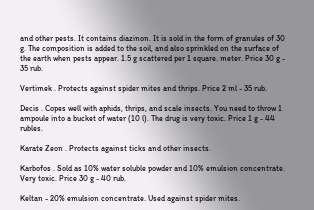and other pests. It contains diazinon. It is sold in the form of granules of 30 g. The composition is added to the soil, and also sprinkled on the surface of the earth when pests appear. 1.5 g scattered per 1 square. meter. Price 30 g - 35 rub.

Vertimek . Protects against spider mites and thrips. Price 2 ml - 35 rub.

Decis . Copes well with aphids, thrips, and scale insects. You need to throw 1 ampoule into a bucket of water (10 l). The drug is very toxic. Price 1 g - 44 rubles.

Karate Zeon . Protects against ticks and other insects.

Karbofos . Sold as 10% water soluble powder and 10% emulsion concentrate. Very toxic. Price 30 g - 40 rub.

Keltan - 20% emulsion concentrate. Used against spider mites.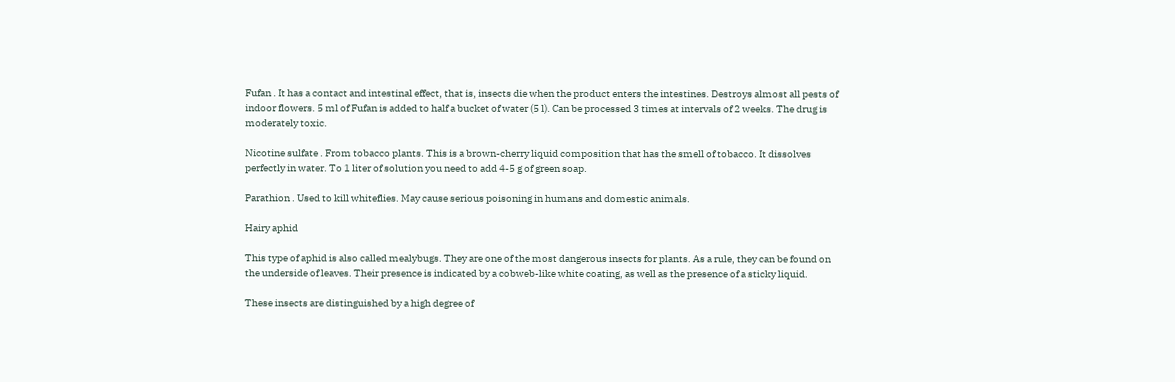Fufan . It has a contact and intestinal effect, that is, insects die when the product enters the intestines. Destroys almost all pests of indoor flowers. 5 ml of Fufan is added to half a bucket of water (5 l). Can be processed 3 times at intervals of 2 weeks. The drug is moderately toxic.

Nicotine sulfate . From tobacco plants. This is a brown-cherry liquid composition that has the smell of tobacco. It dissolves perfectly in water. To 1 liter of solution you need to add 4-5 g of green soap.

Parathion . Used to kill whiteflies. May cause serious poisoning in humans and domestic animals.

Hairy aphid

This type of aphid is also called mealybugs. They are one of the most dangerous insects for plants. As a rule, they can be found on the underside of leaves. Their presence is indicated by a cobweb-like white coating, as well as the presence of a sticky liquid.

These insects are distinguished by a high degree of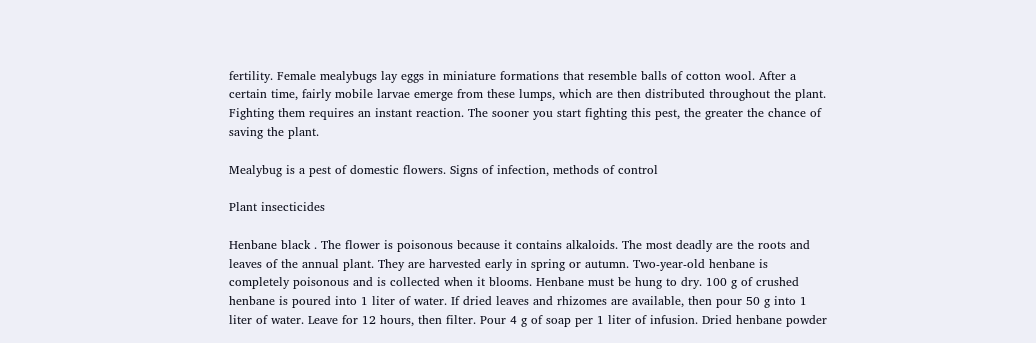fertility. Female mealybugs lay eggs in miniature formations that resemble balls of cotton wool. After a certain time, fairly mobile larvae emerge from these lumps, which are then distributed throughout the plant. Fighting them requires an instant reaction. The sooner you start fighting this pest, the greater the chance of saving the plant.

Mealybug is a pest of domestic flowers. Signs of infection, methods of control

Plant insecticides

Henbane black . The flower is poisonous because it contains alkaloids. The most deadly are the roots and leaves of the annual plant. They are harvested early in spring or autumn. Two-year-old henbane is completely poisonous and is collected when it blooms. Henbane must be hung to dry. 100 g of crushed henbane is poured into 1 liter of water. If dried leaves and rhizomes are available, then pour 50 g into 1 liter of water. Leave for 12 hours, then filter. Pour 4 g of soap per 1 liter of infusion. Dried henbane powder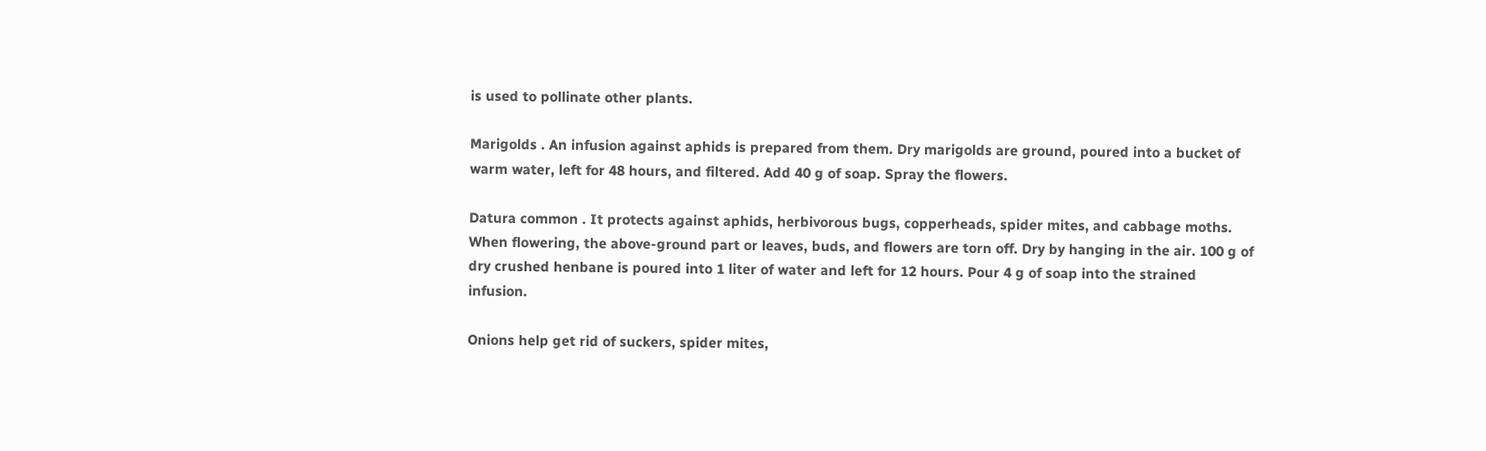is used to pollinate other plants.

Marigolds . An infusion against aphids is prepared from them. Dry marigolds are ground, poured into a bucket of warm water, left for 48 hours, and filtered. Add 40 g of soap. Spray the flowers.

Datura common . It protects against aphids, herbivorous bugs, copperheads, spider mites, and cabbage moths. When flowering, the above-ground part or leaves, buds, and flowers are torn off. Dry by hanging in the air. 100 g of dry crushed henbane is poured into 1 liter of water and left for 12 hours. Pour 4 g of soap into the strained infusion.

Onions help get rid of suckers, spider mites,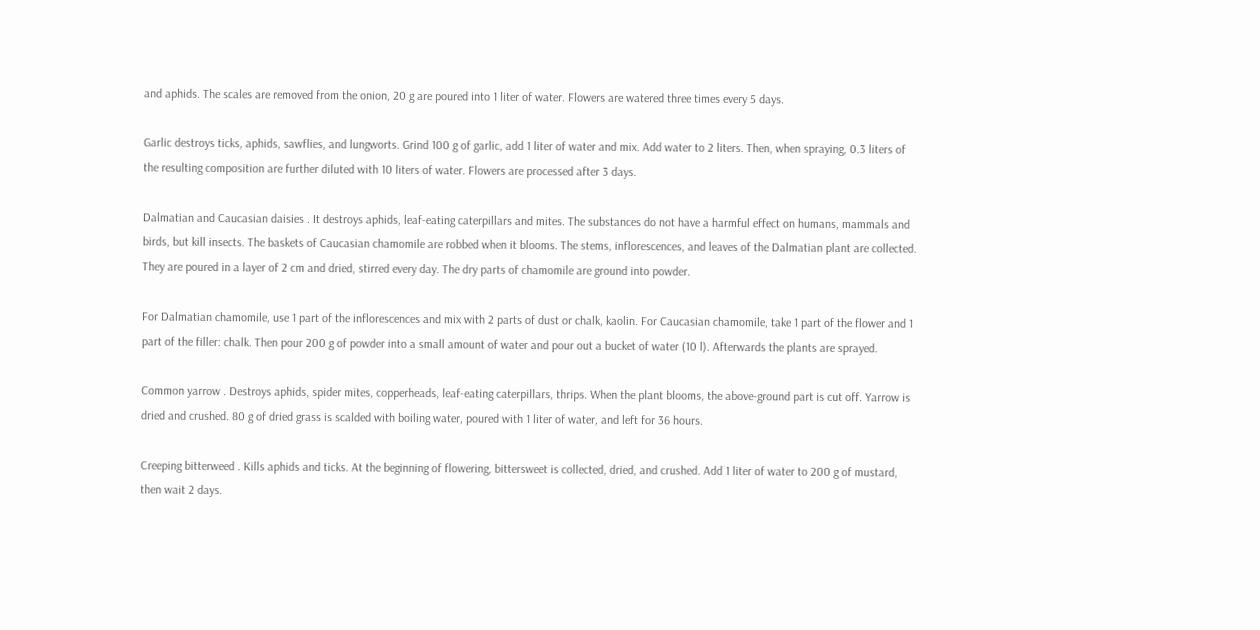and aphids. The scales are removed from the onion, 20 g are poured into 1 liter of water. Flowers are watered three times every 5 days.

Garlic destroys ticks, aphids, sawflies, and lungworts. Grind 100 g of garlic, add 1 liter of water and mix. Add water to 2 liters. Then, when spraying, 0.3 liters of the resulting composition are further diluted with 10 liters of water. Flowers are processed after 3 days.

Dalmatian and Caucasian daisies . It destroys aphids, leaf-eating caterpillars and mites. The substances do not have a harmful effect on humans, mammals and birds, but kill insects. The baskets of Caucasian chamomile are robbed when it blooms. The stems, inflorescences, and leaves of the Dalmatian plant are collected. They are poured in a layer of 2 cm and dried, stirred every day. The dry parts of chamomile are ground into powder.

For Dalmatian chamomile, use 1 part of the inflorescences and mix with 2 parts of dust or chalk, kaolin. For Caucasian chamomile, take 1 part of the flower and 1 part of the filler: chalk. Then pour 200 g of powder into a small amount of water and pour out a bucket of water (10 l). Afterwards the plants are sprayed.

Common yarrow . Destroys aphids, spider mites, copperheads, leaf-eating caterpillars, thrips. When the plant blooms, the above-ground part is cut off. Yarrow is dried and crushed. 80 g of dried grass is scalded with boiling water, poured with 1 liter of water, and left for 36 hours.

Creeping bitterweed . Kills aphids and ticks. At the beginning of flowering, bittersweet is collected, dried, and crushed. Add 1 liter of water to 200 g of mustard, then wait 2 days.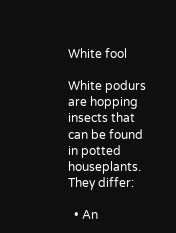White fool

White podurs are hopping insects that can be found in potted houseplants. They differ:

  • An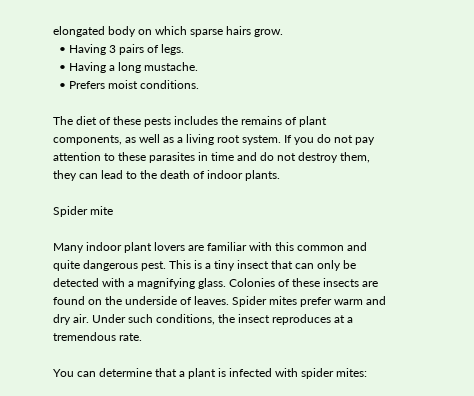elongated body on which sparse hairs grow.
  • Having 3 pairs of legs.
  • Having a long mustache.
  • Prefers moist conditions.

The diet of these pests includes the remains of plant components, as well as a living root system. If you do not pay attention to these parasites in time and do not destroy them, they can lead to the death of indoor plants.

Spider mite

Many indoor plant lovers are familiar with this common and quite dangerous pest. This is a tiny insect that can only be detected with a magnifying glass. Colonies of these insects are found on the underside of leaves. Spider mites prefer warm and dry air. Under such conditions, the insect reproduces at a tremendous rate.

You can determine that a plant is infected with spider mites: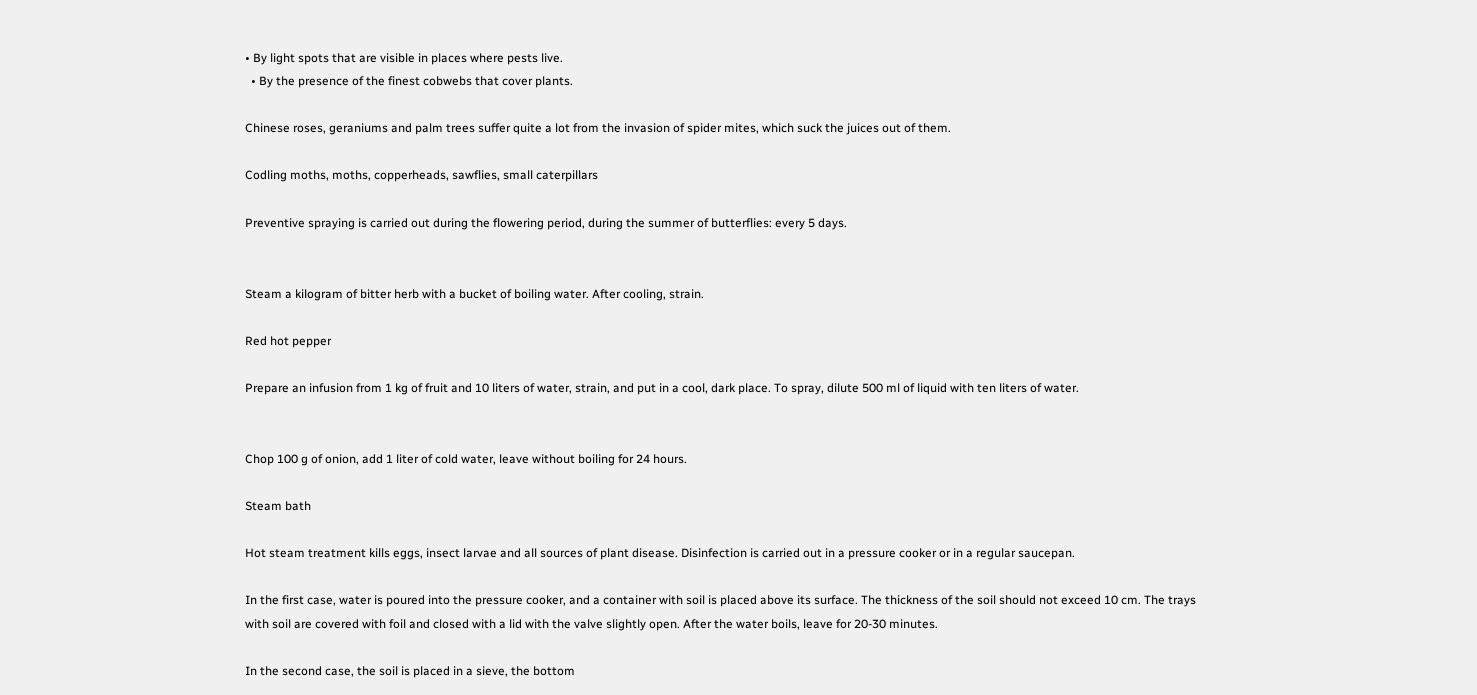• By light spots that are visible in places where pests live.
  • By the presence of the finest cobwebs that cover plants.

Chinese roses, geraniums and palm trees suffer quite a lot from the invasion of spider mites, which suck the juices out of them.

Codling moths, moths, copperheads, sawflies, small caterpillars

Preventive spraying is carried out during the flowering period, during the summer of butterflies: every 5 days.


Steam a kilogram of bitter herb with a bucket of boiling water. After cooling, strain.

Red hot pepper

Prepare an infusion from 1 kg of fruit and 10 liters of water, strain, and put in a cool, dark place. To spray, dilute 500 ml of liquid with ten liters of water.


Chop 100 g of onion, add 1 liter of cold water, leave without boiling for 24 hours.

Steam bath

Hot steam treatment kills eggs, insect larvae and all sources of plant disease. Disinfection is carried out in a pressure cooker or in a regular saucepan.

In the first case, water is poured into the pressure cooker, and a container with soil is placed above its surface. The thickness of the soil should not exceed 10 cm. The trays with soil are covered with foil and closed with a lid with the valve slightly open. After the water boils, leave for 20-30 minutes.

In the second case, the soil is placed in a sieve, the bottom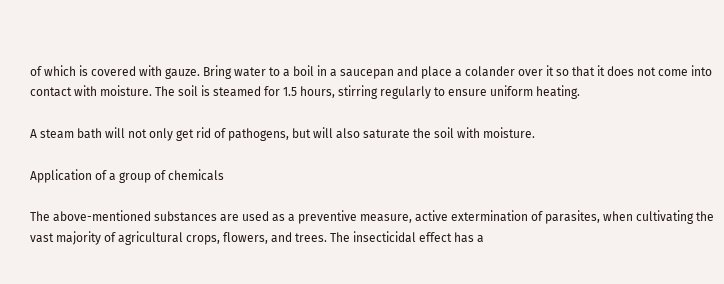of which is covered with gauze. Bring water to a boil in a saucepan and place a colander over it so that it does not come into contact with moisture. The soil is steamed for 1.5 hours, stirring regularly to ensure uniform heating.

A steam bath will not only get rid of pathogens, but will also saturate the soil with moisture.

Application of a group of chemicals

The above-mentioned substances are used as a preventive measure, active extermination of parasites, when cultivating the vast majority of agricultural crops, flowers, and trees. The insecticidal effect has a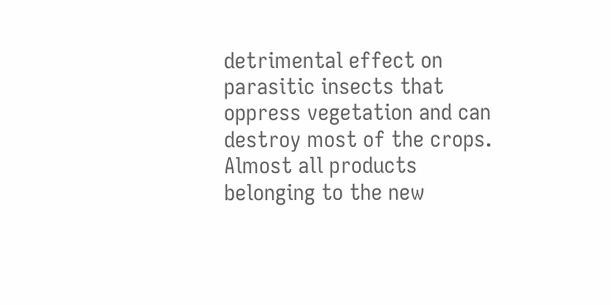detrimental effect on parasitic insects that oppress vegetation and can destroy most of the crops. Almost all products belonging to the new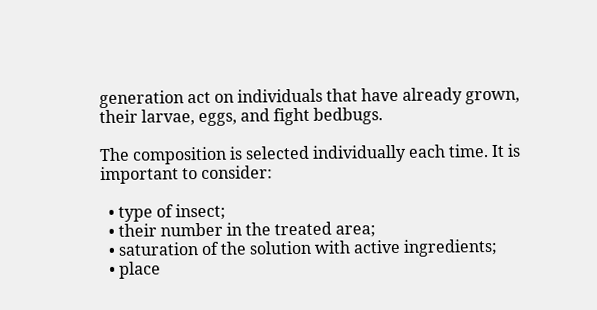generation act on individuals that have already grown, their larvae, eggs, and fight bedbugs.

The composition is selected individually each time. It is important to consider:

  • type of insect;
  • their number in the treated area;
  • saturation of the solution with active ingredients;
  • place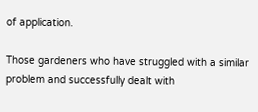of application.

Those gardeners who have struggled with a similar problem and successfully dealt with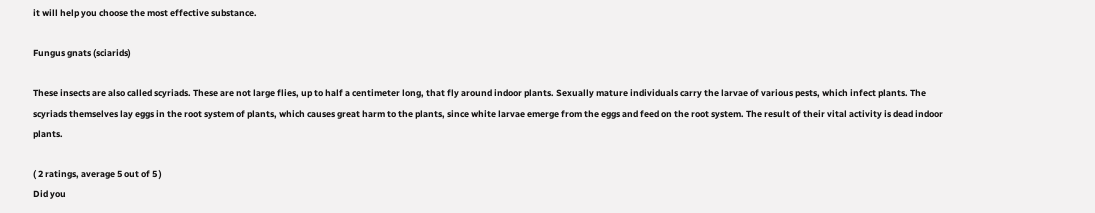it will help you choose the most effective substance.

Fungus gnats (sciarids)

These insects are also called scyriads. These are not large flies, up to half a centimeter long, that fly around indoor plants. Sexually mature individuals carry the larvae of various pests, which infect plants. The scyriads themselves lay eggs in the root system of plants, which causes great harm to the plants, since white larvae emerge from the eggs and feed on the root system. The result of their vital activity is dead indoor plants.

( 2 ratings, average 5 out of 5 )
Did you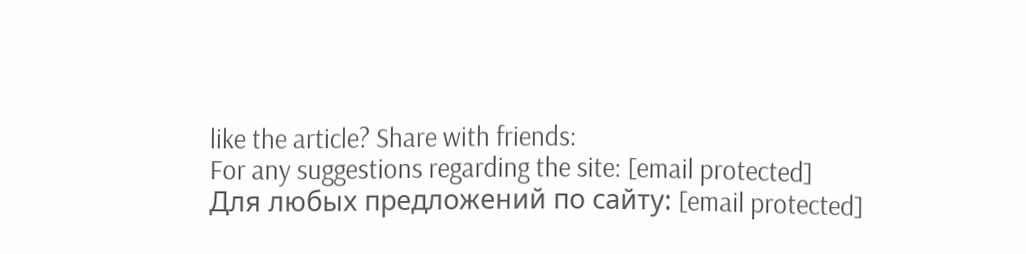like the article? Share with friends:
For any suggestions regarding the site: [email protected]
Для любых предложений по сайту: [email protected]